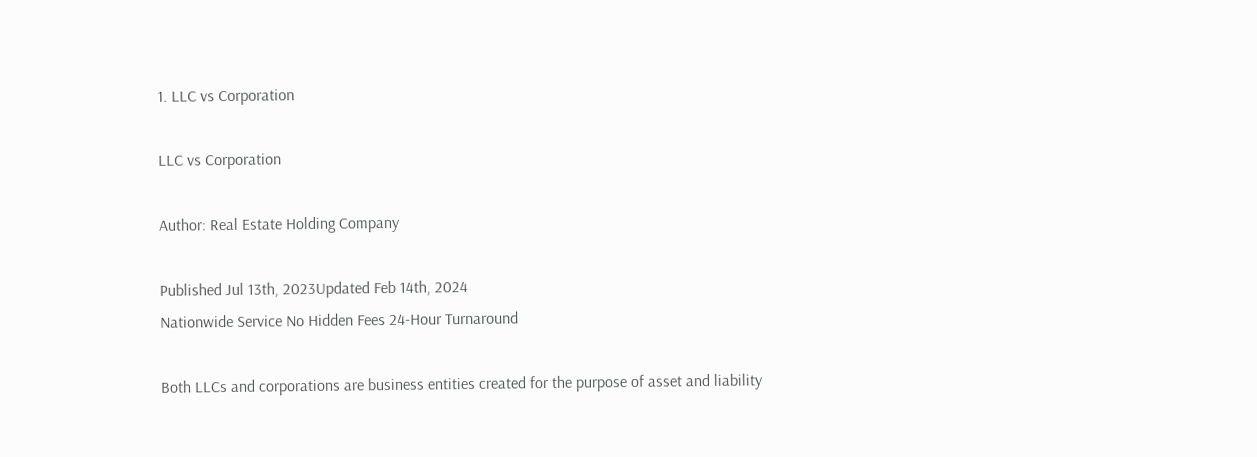1. LLC vs Corporation

LLC vs Corporation

Author: Real Estate Holding Company

Published Jul 13th, 2023Updated Feb 14th, 2024
Nationwide Service No Hidden Fees 24-Hour Turnaround

Both LLCs and corporations are business entities created for the purpose of asset and liability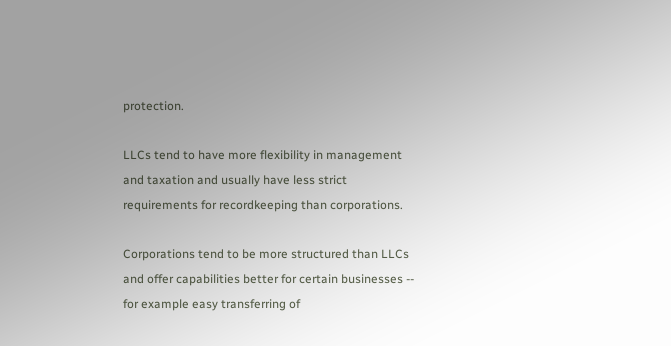protection.

LLCs tend to have more flexibility in management and taxation and usually have less strict requirements for recordkeeping than corporations.

Corporations tend to be more structured than LLCs and offer capabilities better for certain businesses -- for example easy transferring of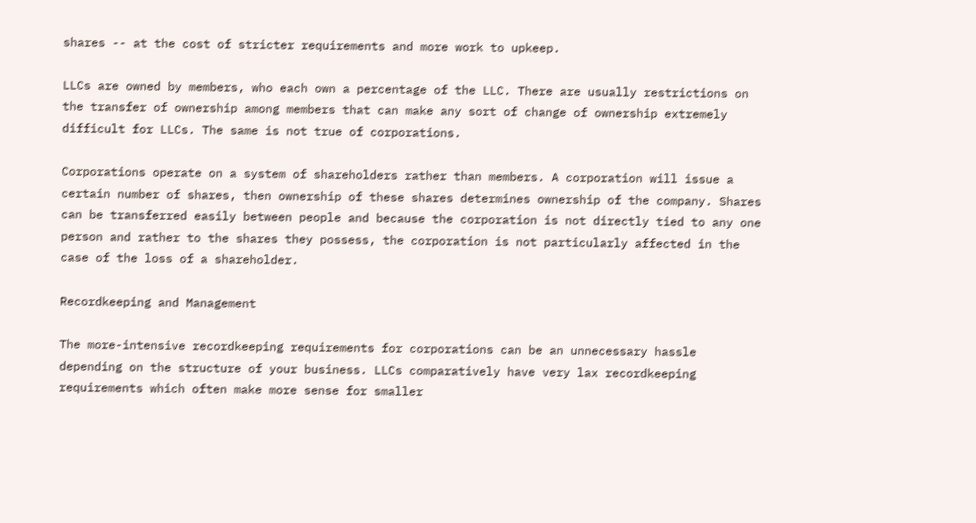shares -- at the cost of stricter requirements and more work to upkeep.

LLCs are owned by members, who each own a percentage of the LLC. There are usually restrictions on the transfer of ownership among members that can make any sort of change of ownership extremely difficult for LLCs. The same is not true of corporations.

Corporations operate on a system of shareholders rather than members. A corporation will issue a certain number of shares, then ownership of these shares determines ownership of the company. Shares can be transferred easily between people and because the corporation is not directly tied to any one person and rather to the shares they possess, the corporation is not particularly affected in the case of the loss of a shareholder.

Recordkeeping and Management

The more-intensive recordkeeping requirements for corporations can be an unnecessary hassle depending on the structure of your business. LLCs comparatively have very lax recordkeeping requirements which often make more sense for smaller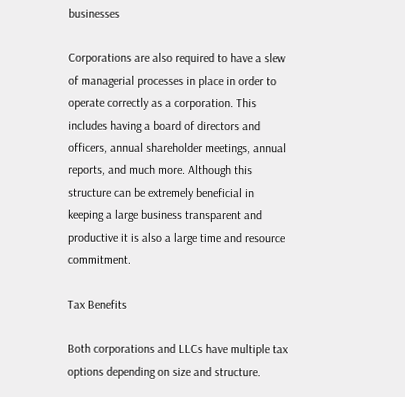businesses

Corporations are also required to have a slew of managerial processes in place in order to operate correctly as a corporation. This includes having a board of directors and officers, annual shareholder meetings, annual reports, and much more. Although this structure can be extremely beneficial in keeping a large business transparent and productive it is also a large time and resource commitment.

Tax Benefits

Both corporations and LLCs have multiple tax options depending on size and structure.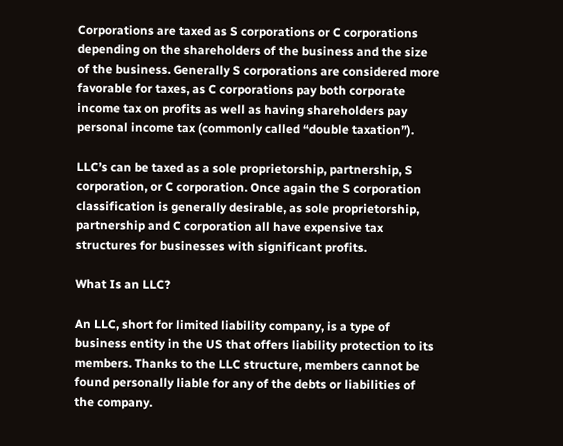Corporations are taxed as S corporations or C corporations depending on the shareholders of the business and the size of the business. Generally S corporations are considered more favorable for taxes, as C corporations pay both corporate income tax on profits as well as having shareholders pay personal income tax (commonly called “double taxation”).

LLC’s can be taxed as a sole proprietorship, partnership, S corporation, or C corporation. Once again the S corporation classification is generally desirable, as sole proprietorship, partnership and C corporation all have expensive tax structures for businesses with significant profits.

What Is an LLC?

An LLC, short for limited liability company, is a type of business entity in the US that offers liability protection to its members. Thanks to the LLC structure, members cannot be found personally liable for any of the debts or liabilities of the company.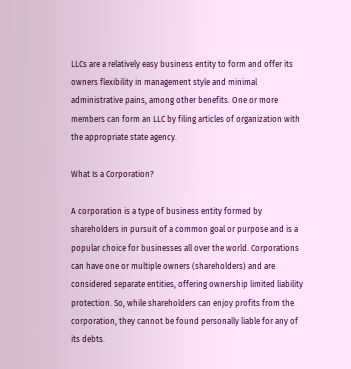LLCs are a relatively easy business entity to form and offer its owners flexibility in management style and minimal administrative pains, among other benefits. One or more members can form an LLC by filing articles of organization with the appropriate state agency.

What Is a Corporation?

A corporation is a type of business entity formed by shareholders in pursuit of a common goal or purpose and is a popular choice for businesses all over the world. Corporations can have one or multiple owners (shareholders) and are considered separate entities, offering ownership limited liability protection. So, while shareholders can enjoy profits from the corporation, they cannot be found personally liable for any of its debts.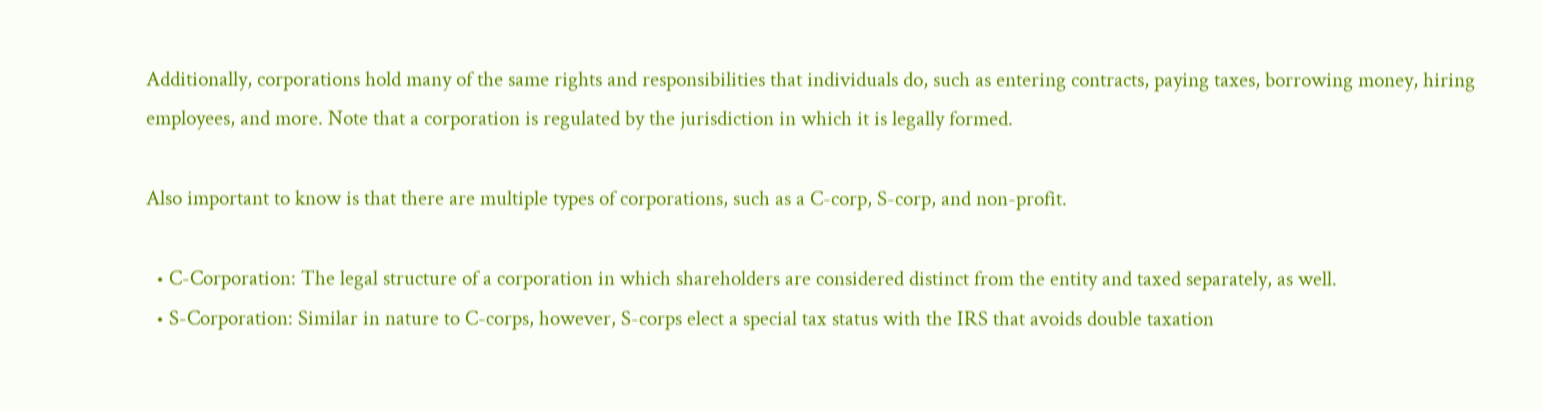Additionally, corporations hold many of the same rights and responsibilities that individuals do, such as entering contracts, paying taxes, borrowing money, hiring employees, and more. Note that a corporation is regulated by the jurisdiction in which it is legally formed.

Also important to know is that there are multiple types of corporations, such as a C-corp, S-corp, and non-profit.

  • C-Corporation: The legal structure of a corporation in which shareholders are considered distinct from the entity and taxed separately, as well.
  • S-Corporation: Similar in nature to C-corps, however, S-corps elect a special tax status with the IRS that avoids double taxation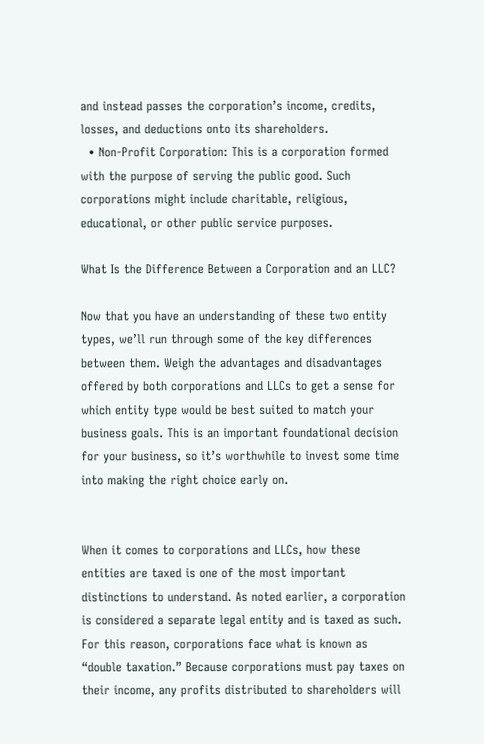and instead passes the corporation’s income, credits, losses, and deductions onto its shareholders.
  • Non-Profit Corporation: This is a corporation formed with the purpose of serving the public good. Such corporations might include charitable, religious, educational, or other public service purposes.

What Is the Difference Between a Corporation and an LLC?

Now that you have an understanding of these two entity types, we’ll run through some of the key differences between them. Weigh the advantages and disadvantages offered by both corporations and LLCs to get a sense for which entity type would be best suited to match your business goals. This is an important foundational decision for your business, so it’s worthwhile to invest some time into making the right choice early on.


When it comes to corporations and LLCs, how these entities are taxed is one of the most important distinctions to understand. As noted earlier, a corporation is considered a separate legal entity and is taxed as such. For this reason, corporations face what is known as “double taxation.” Because corporations must pay taxes on their income, any profits distributed to shareholders will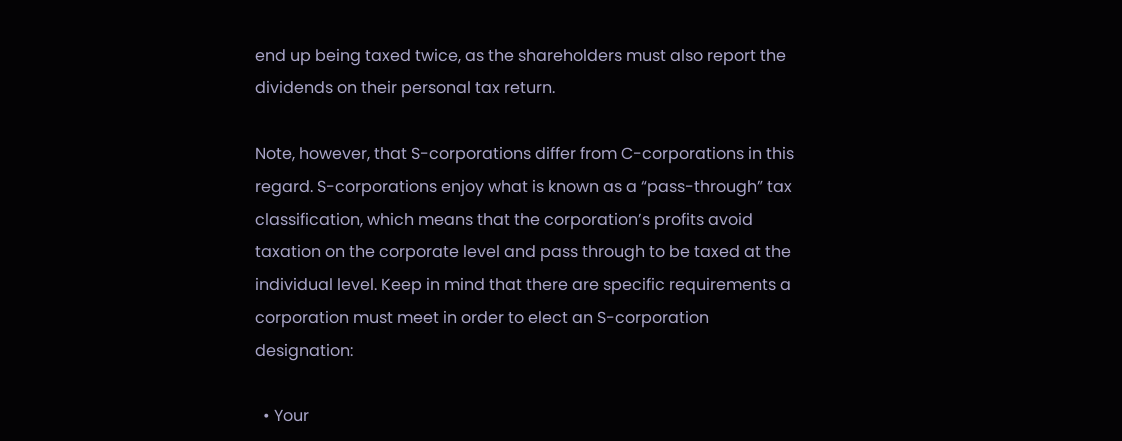end up being taxed twice, as the shareholders must also report the dividends on their personal tax return.

Note, however, that S-corporations differ from C-corporations in this regard. S-corporations enjoy what is known as a “pass-through” tax classification, which means that the corporation’s profits avoid taxation on the corporate level and pass through to be taxed at the individual level. Keep in mind that there are specific requirements a corporation must meet in order to elect an S-corporation designation:

  • Your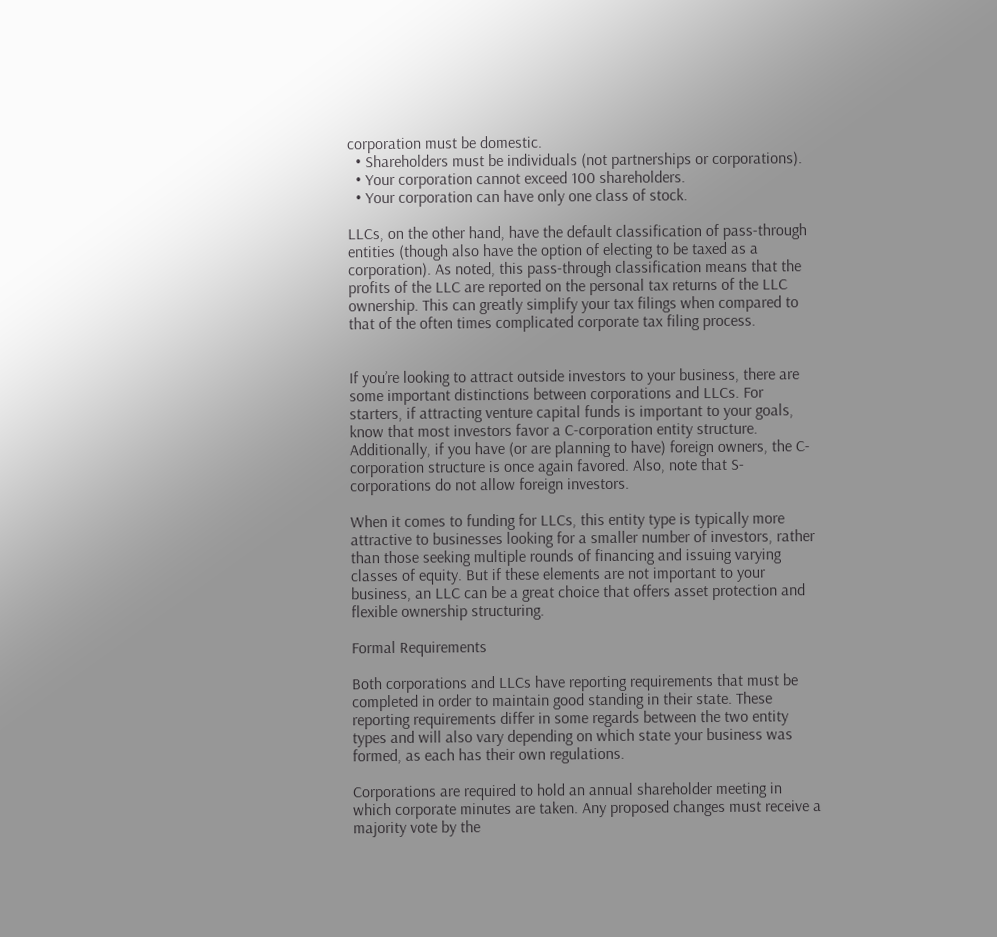corporation must be domestic.
  • Shareholders must be individuals (not partnerships or corporations).
  • Your corporation cannot exceed 100 shareholders.
  • Your corporation can have only one class of stock.

LLCs, on the other hand, have the default classification of pass-through entities (though also have the option of electing to be taxed as a corporation). As noted, this pass-through classification means that the profits of the LLC are reported on the personal tax returns of the LLC ownership. This can greatly simplify your tax filings when compared to that of the often times complicated corporate tax filing process.


If you’re looking to attract outside investors to your business, there are some important distinctions between corporations and LLCs. For starters, if attracting venture capital funds is important to your goals, know that most investors favor a C-corporation entity structure. Additionally, if you have (or are planning to have) foreign owners, the C-corporation structure is once again favored. Also, note that S-corporations do not allow foreign investors.

When it comes to funding for LLCs, this entity type is typically more attractive to businesses looking for a smaller number of investors, rather than those seeking multiple rounds of financing and issuing varying classes of equity. But if these elements are not important to your business, an LLC can be a great choice that offers asset protection and flexible ownership structuring.

Formal Requirements

Both corporations and LLCs have reporting requirements that must be completed in order to maintain good standing in their state. These reporting requirements differ in some regards between the two entity types and will also vary depending on which state your business was formed, as each has their own regulations.

Corporations are required to hold an annual shareholder meeting in which corporate minutes are taken. Any proposed changes must receive a majority vote by the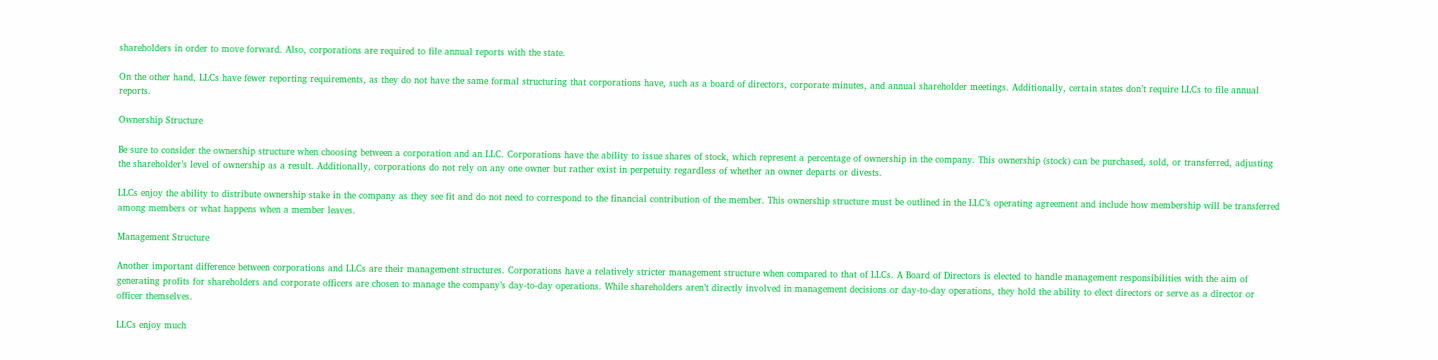shareholders in order to move forward. Also, corporations are required to file annual reports with the state.

On the other hand, LLCs have fewer reporting requirements, as they do not have the same formal structuring that corporations have, such as a board of directors, corporate minutes, and annual shareholder meetings. Additionally, certain states don’t require LLCs to file annual reports.

Ownership Structure

Be sure to consider the ownership structure when choosing between a corporation and an LLC. Corporations have the ability to issue shares of stock, which represent a percentage of ownership in the company. This ownership (stock) can be purchased, sold, or transferred, adjusting the shareholder’s level of ownership as a result. Additionally, corporations do not rely on any one owner but rather exist in perpetuity regardless of whether an owner departs or divests.

LLCs enjoy the ability to distribute ownership stake in the company as they see fit and do not need to correspond to the financial contribution of the member. This ownership structure must be outlined in the LLC’s operating agreement and include how membership will be transferred among members or what happens when a member leaves.

Management Structure

Another important difference between corporations and LLCs are their management structures. Corporations have a relatively stricter management structure when compared to that of LLCs. A Board of Directors is elected to handle management responsibilities with the aim of generating profits for shareholders and corporate officers are chosen to manage the company’s day-to-day operations. While shareholders aren’t directly involved in management decisions or day-to-day operations, they hold the ability to elect directors or serve as a director or officer themselves.

LLCs enjoy much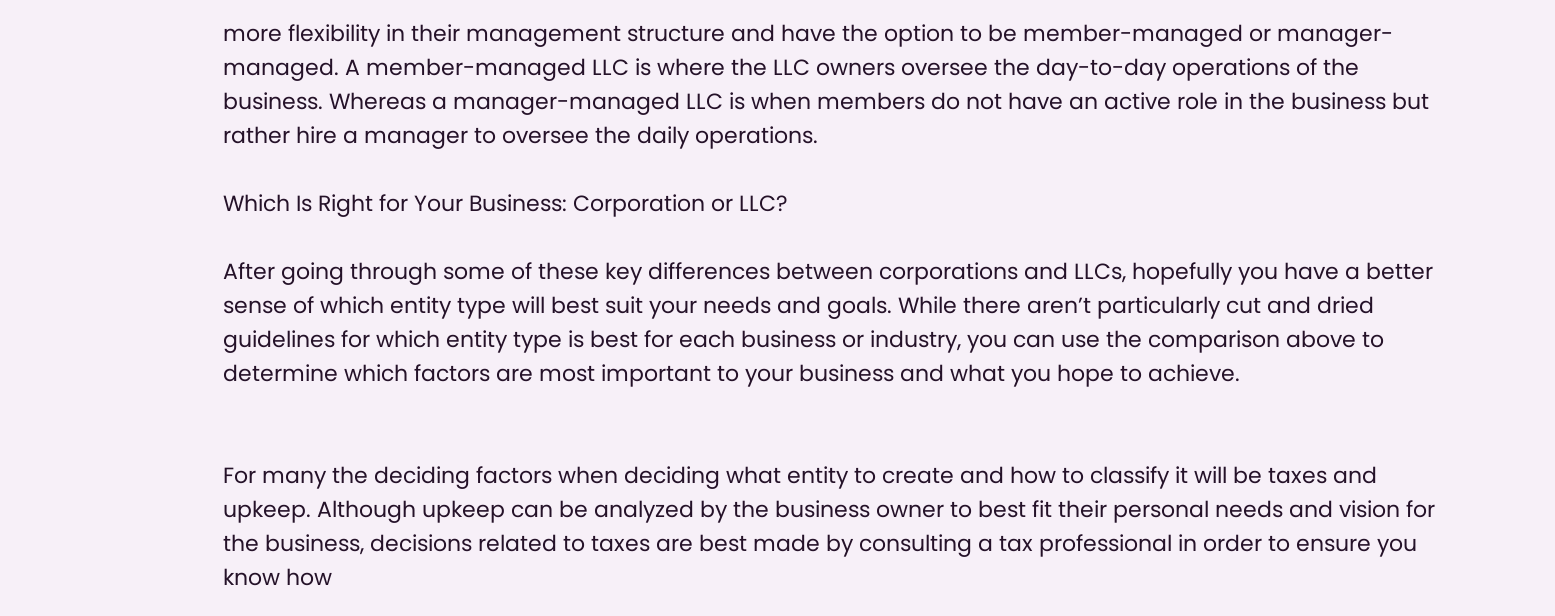more flexibility in their management structure and have the option to be member-managed or manager-managed. A member-managed LLC is where the LLC owners oversee the day-to-day operations of the business. Whereas a manager-managed LLC is when members do not have an active role in the business but rather hire a manager to oversee the daily operations.

Which Is Right for Your Business: Corporation or LLC?

After going through some of these key differences between corporations and LLCs, hopefully you have a better sense of which entity type will best suit your needs and goals. While there aren’t particularly cut and dried guidelines for which entity type is best for each business or industry, you can use the comparison above to determine which factors are most important to your business and what you hope to achieve.


For many the deciding factors when deciding what entity to create and how to classify it will be taxes and upkeep. Although upkeep can be analyzed by the business owner to best fit their personal needs and vision for the business, decisions related to taxes are best made by consulting a tax professional in order to ensure you know how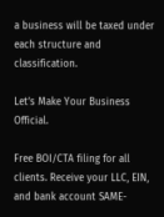a business will be taxed under each structure and classification.

Let’s Make Your Business Official.

Free BOI/CTA filing for all clients. Receive your LLC, EIN, and bank account SAME-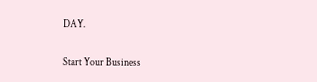DAY.

Start Your Business